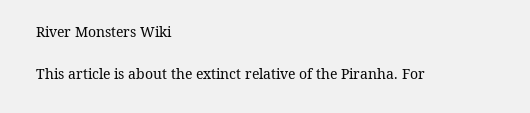River Monsters Wiki

This article is about the extinct relative of the Piranha. For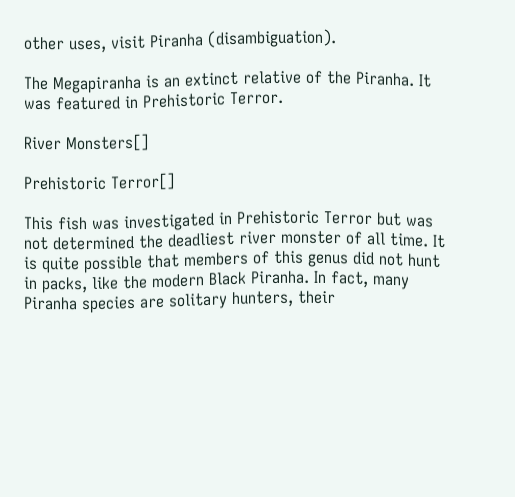other uses, visit Piranha (disambiguation).

The Megapiranha is an extinct relative of the Piranha. It was featured in Prehistoric Terror.

River Monsters[]

Prehistoric Terror[]

This fish was investigated in Prehistoric Terror but was not determined the deadliest river monster of all time. It is quite possible that members of this genus did not hunt in packs, like the modern Black Piranha. In fact, many Piranha species are solitary hunters, their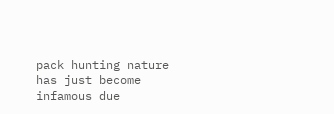pack hunting nature has just become infamous due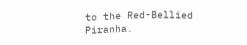to the Red-Bellied Piranha.